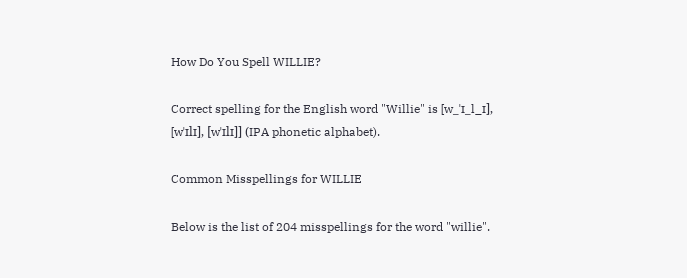How Do You Spell WILLIE?

Correct spelling for the English word "Willie" is [w_ˈɪ_l_ɪ], [wˈɪlɪ], [wˈɪlɪ]] (IPA phonetic alphabet).

Common Misspellings for WILLIE

Below is the list of 204 misspellings for the word "willie".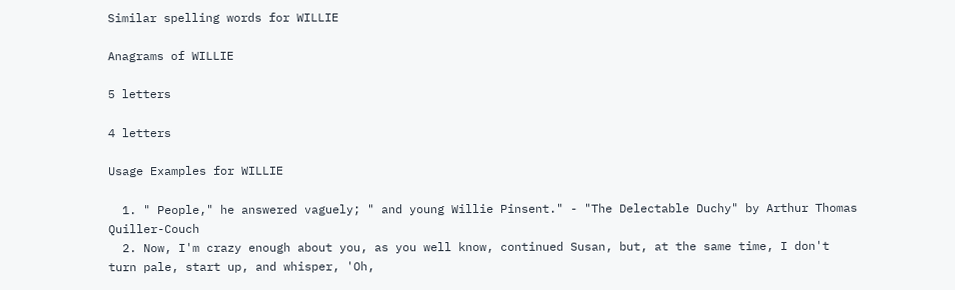Similar spelling words for WILLIE

Anagrams of WILLIE

5 letters

4 letters

Usage Examples for WILLIE

  1. " People," he answered vaguely; " and young Willie Pinsent." - "The Delectable Duchy" by Arthur Thomas Quiller-Couch
  2. Now, I'm crazy enough about you, as you well know, continued Susan, but, at the same time, I don't turn pale, start up, and whisper, 'Oh,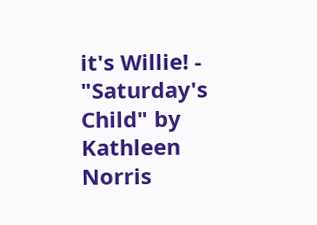it's Willie! - "Saturday's Child" by Kathleen Norris